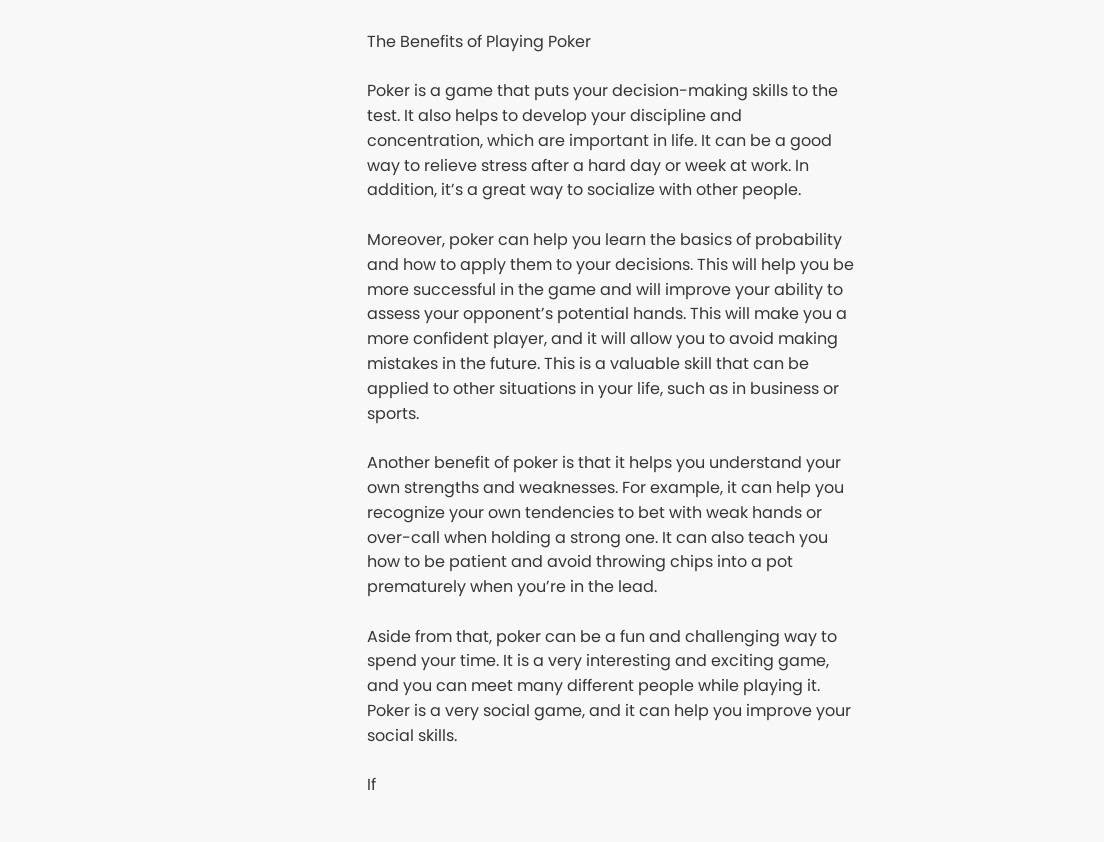The Benefits of Playing Poker

Poker is a game that puts your decision-making skills to the test. It also helps to develop your discipline and concentration, which are important in life. It can be a good way to relieve stress after a hard day or week at work. In addition, it’s a great way to socialize with other people.

Moreover, poker can help you learn the basics of probability and how to apply them to your decisions. This will help you be more successful in the game and will improve your ability to assess your opponent’s potential hands. This will make you a more confident player, and it will allow you to avoid making mistakes in the future. This is a valuable skill that can be applied to other situations in your life, such as in business or sports.

Another benefit of poker is that it helps you understand your own strengths and weaknesses. For example, it can help you recognize your own tendencies to bet with weak hands or over-call when holding a strong one. It can also teach you how to be patient and avoid throwing chips into a pot prematurely when you’re in the lead.

Aside from that, poker can be a fun and challenging way to spend your time. It is a very interesting and exciting game, and you can meet many different people while playing it. Poker is a very social game, and it can help you improve your social skills.

If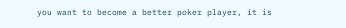you want to become a better poker player, it is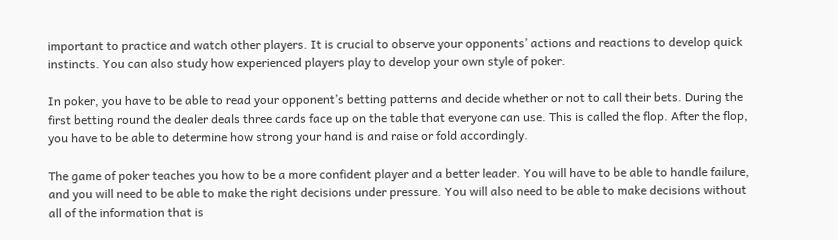important to practice and watch other players. It is crucial to observe your opponents’ actions and reactions to develop quick instincts. You can also study how experienced players play to develop your own style of poker.

In poker, you have to be able to read your opponent’s betting patterns and decide whether or not to call their bets. During the first betting round the dealer deals three cards face up on the table that everyone can use. This is called the flop. After the flop, you have to be able to determine how strong your hand is and raise or fold accordingly.

The game of poker teaches you how to be a more confident player and a better leader. You will have to be able to handle failure, and you will need to be able to make the right decisions under pressure. You will also need to be able to make decisions without all of the information that is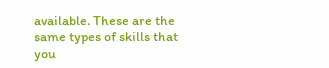available. These are the same types of skills that you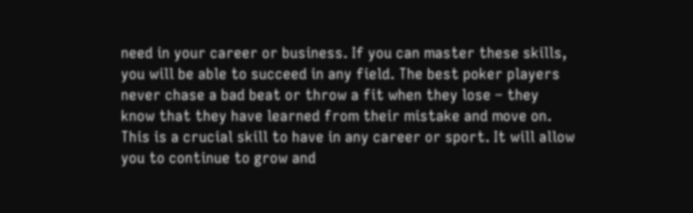need in your career or business. If you can master these skills, you will be able to succeed in any field. The best poker players never chase a bad beat or throw a fit when they lose – they know that they have learned from their mistake and move on. This is a crucial skill to have in any career or sport. It will allow you to continue to grow and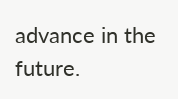advance in the future.